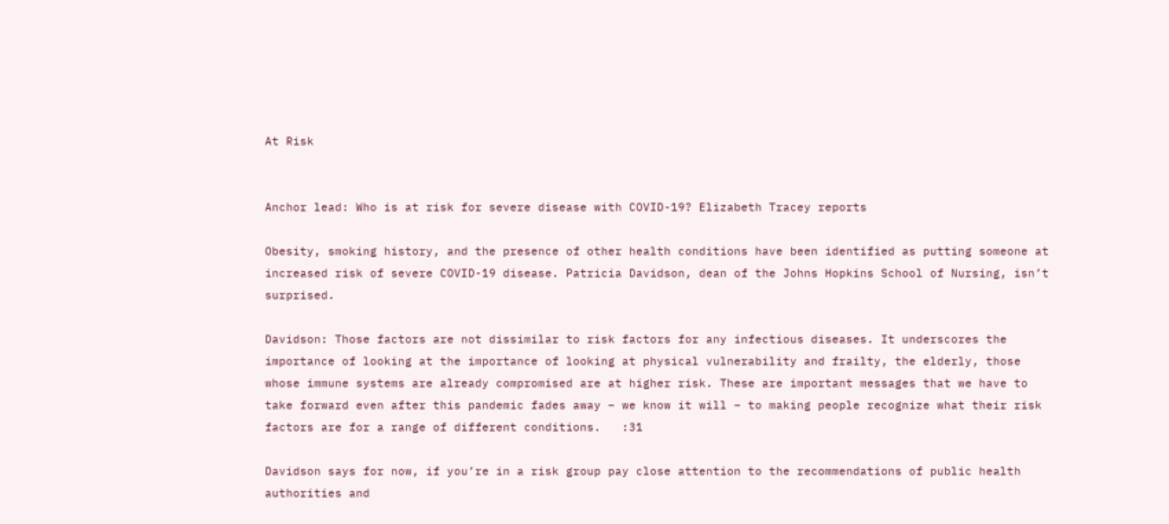At Risk


Anchor lead: Who is at risk for severe disease with COVID-19? Elizabeth Tracey reports

Obesity, smoking history, and the presence of other health conditions have been identified as putting someone at increased risk of severe COVID-19 disease. Patricia Davidson, dean of the Johns Hopkins School of Nursing, isn’t surprised.

Davidson: Those factors are not dissimilar to risk factors for any infectious diseases. It underscores the importance of looking at the importance of looking at physical vulnerability and frailty, the elderly, those whose immune systems are already compromised are at higher risk. These are important messages that we have to take forward even after this pandemic fades away – we know it will – to making people recognize what their risk factors are for a range of different conditions.   :31

Davidson says for now, if you’re in a risk group pay close attention to the recommendations of public health authorities and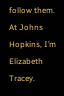follow them. At Johns Hopkins, I’m Elizabeth Tracey.